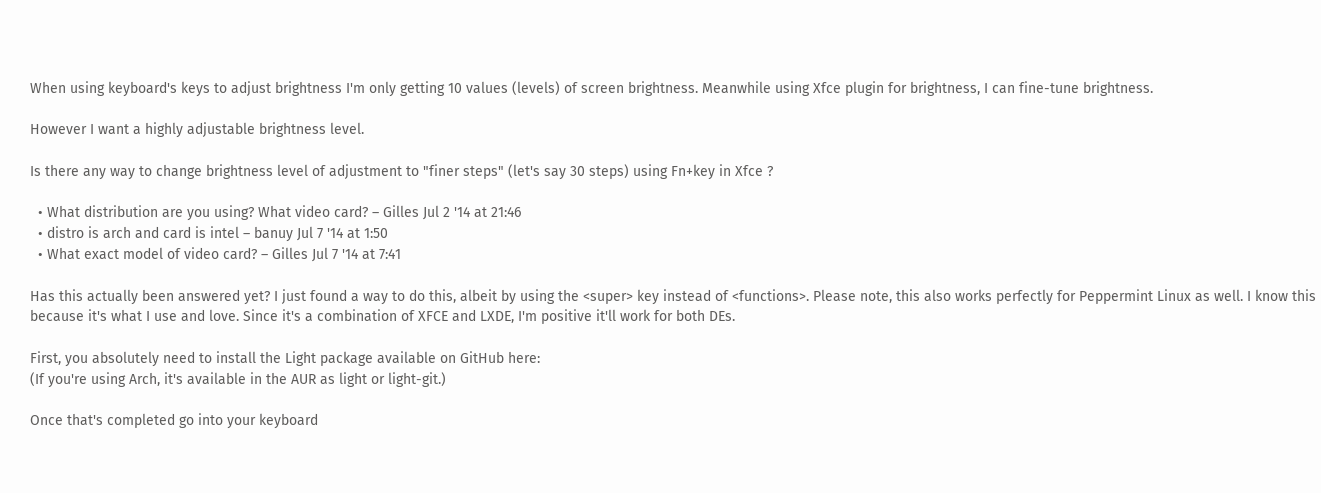When using keyboard's keys to adjust brightness I'm only getting 10 values (levels) of screen brightness. Meanwhile using Xfce plugin for brightness, I can fine-tune brightness.

However I want a highly adjustable brightness level.

Is there any way to change brightness level of adjustment to "finer steps" (let's say 30 steps) using Fn+key in Xfce ?

  • What distribution are you using? What video card? – Gilles Jul 2 '14 at 21:46
  • distro is arch and card is intel – banuy Jul 7 '14 at 1:50
  • What exact model of video card? – Gilles Jul 7 '14 at 7:41

Has this actually been answered yet? I just found a way to do this, albeit by using the <super> key instead of <functions>. Please note, this also works perfectly for Peppermint Linux as well. I know this because it's what I use and love. Since it's a combination of XFCE and LXDE, I'm positive it'll work for both DEs.

First, you absolutely need to install the Light package available on GitHub here:
(If you're using Arch, it's available in the AUR as light or light-git.)

Once that's completed go into your keyboard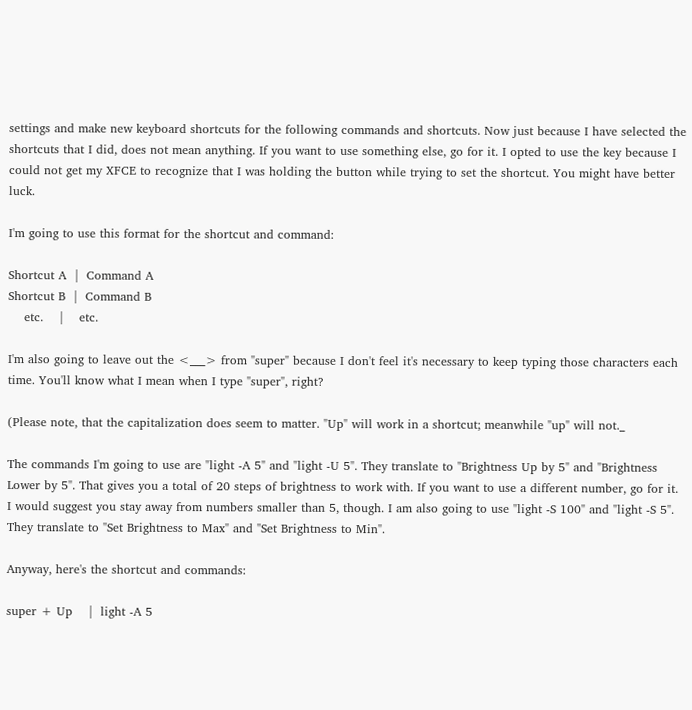settings and make new keyboard shortcuts for the following commands and shortcuts. Now just because I have selected the shortcuts that I did, does not mean anything. If you want to use something else, go for it. I opted to use the key because I could not get my XFCE to recognize that I was holding the button while trying to set the shortcut. You might have better luck.

I'm going to use this format for the shortcut and command:

Shortcut A  |  Command A
Shortcut B  |  Command B
    etc.    |    etc.

I'm also going to leave out the <___> from "super" because I don't feel it's necessary to keep typing those characters each time. You'll know what I mean when I type "super", right?

(Please note, that the capitalization does seem to matter. "Up" will work in a shortcut; meanwhile "up" will not._

The commands I'm going to use are "light -A 5" and "light -U 5". They translate to "Brightness Up by 5" and "Brightness Lower by 5". That gives you a total of 20 steps of brightness to work with. If you want to use a different number, go for it. I would suggest you stay away from numbers smaller than 5, though. I am also going to use "light -S 100" and "light -S 5". They translate to "Set Brightness to Max" and "Set Brightness to Min".

Anyway, here's the shortcut and commands:

super + Up    |  light -A 5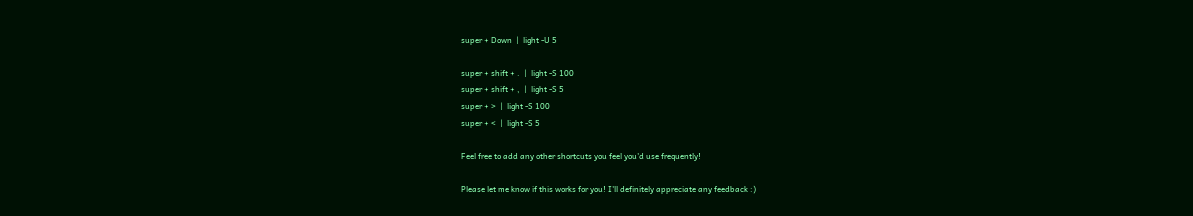super + Down  |  light -U 5

super + shift + .  |  light -S 100
super + shift + ,  |  light -S 5
super + >  |  light -S 100
super + <  |  light -S 5

Feel free to add any other shortcuts you feel you'd use frequently!

Please let me know if this works for you! I'll definitely appreciate any feedback :)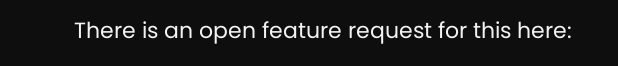There is an open feature request for this here: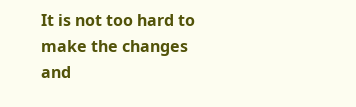It is not too hard to make the changes and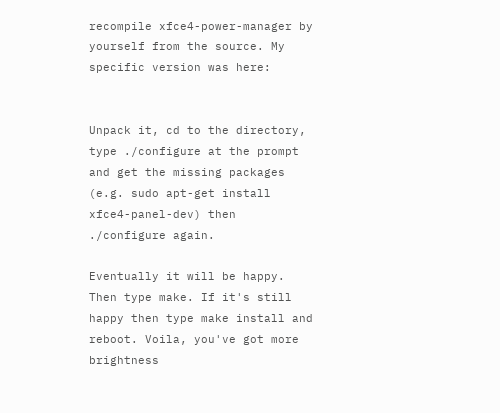recompile xfce4-power-manager by yourself from the source. My specific version was here:


Unpack it, cd to the directory, type ./configure at the prompt and get the missing packages (e.g. sudo apt-get install xfce4-panel-dev) then ./configure again.

Eventually it will be happy. Then type make. If it's still happy then type make install and reboot. Voila, you've got more brightness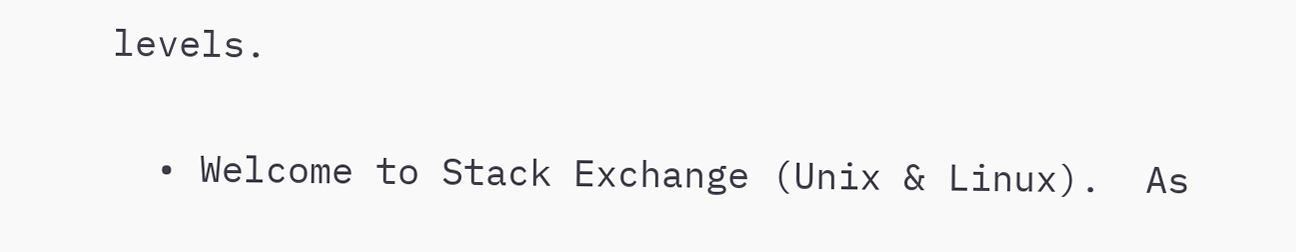levels.

  • Welcome to Stack Exchange (Unix & Linux).  As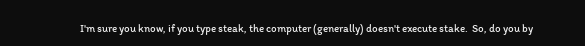I'm sure you know, if you type steak, the computer (generally) doesn't execute stake.  So, do you by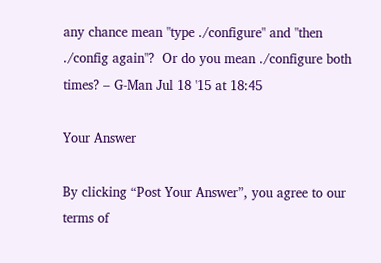any chance mean "type ./configure" and "then ./config again"?  Or do you mean ./configure both times? – G-Man Jul 18 '15 at 18:45

Your Answer

By clicking “Post Your Answer”, you agree to our terms of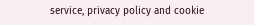service, privacy policy and cookie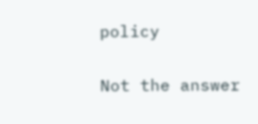policy

Not the answer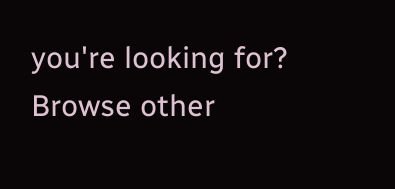you're looking for? Browse other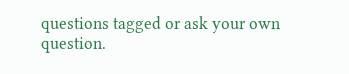questions tagged or ask your own question.